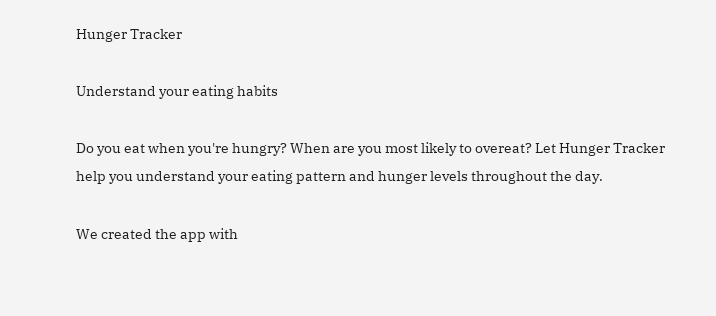Hunger Tracker

Understand your eating habits

Do you eat when you're hungry? When are you most likely to overeat? Let Hunger Tracker help you understand your eating pattern and hunger levels throughout the day.

We created the app with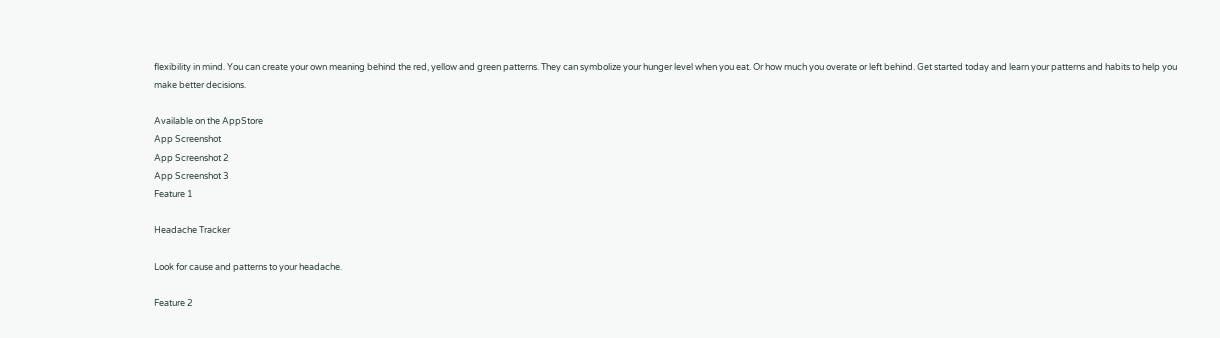flexibility in mind. You can create your own meaning behind the red, yellow and green patterns. They can symbolize your hunger level when you eat. Or how much you overate or left behind. Get started today and learn your patterns and habits to help you make better decisions.

Available on the AppStore
App Screenshot
App Screenshot 2
App Screenshot 3
Feature 1

Headache Tracker

Look for cause and patterns to your headache.

Feature 2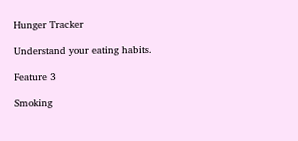Hunger Tracker

Understand your eating habits.

Feature 3

Smoking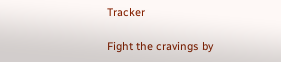Tracker

Fight the cravings by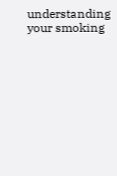understanding your smoking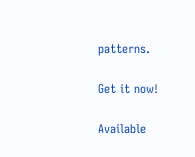patterns.

Get it now!

Available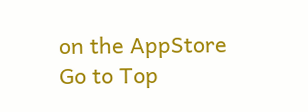on the AppStore
Go to Top